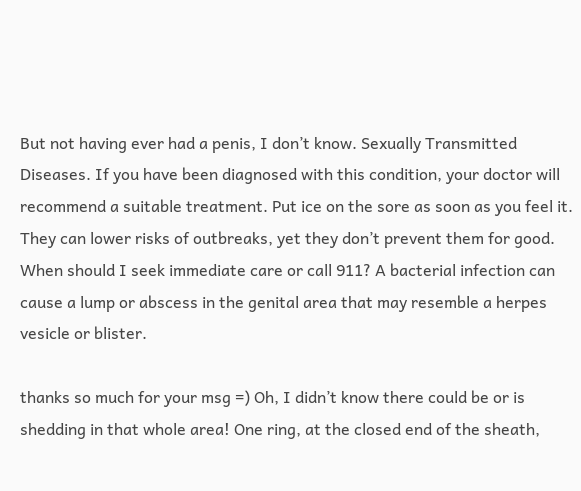But not having ever had a penis, I don’t know. Sexually Transmitted Diseases. If you have been diagnosed with this condition, your doctor will recommend a suitable treatment. Put ice on the sore as soon as you feel it. They can lower risks of outbreaks, yet they don’t prevent them for good. When should I seek immediate care or call 911? A bacterial infection can cause a lump or abscess in the genital area that may resemble a herpes vesicle or blister.

thanks so much for your msg =) Oh, I didn’t know there could be or is shedding in that whole area! One ring, at the closed end of the sheath,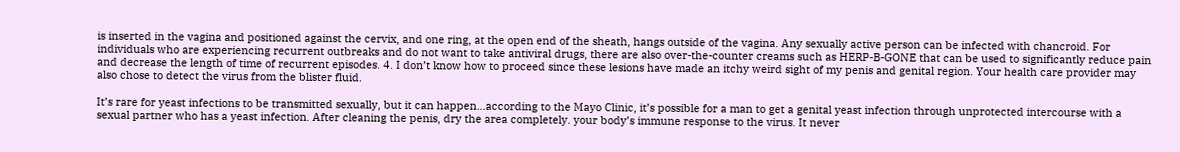is inserted in the vagina and positioned against the cervix, and one ring, at the open end of the sheath, hangs outside of the vagina. Any sexually active person can be infected with chancroid. For individuals who are experiencing recurrent outbreaks and do not want to take antiviral drugs, there are also over-the-counter creams such as HERP-B-GONE that can be used to significantly reduce pain and decrease the length of time of recurrent episodes. 4. I don’t know how to proceed since these lesions have made an itchy weird sight of my penis and genital region. Your health care provider may also chose to detect the virus from the blister fluid.

It’s rare for yeast infections to be transmitted sexually, but it can happen…according to the Mayo Clinic, it’s possible for a man to get a genital yeast infection through unprotected intercourse with a sexual partner who has a yeast infection. After cleaning the penis, dry the area completely. your body’s immune response to the virus. It never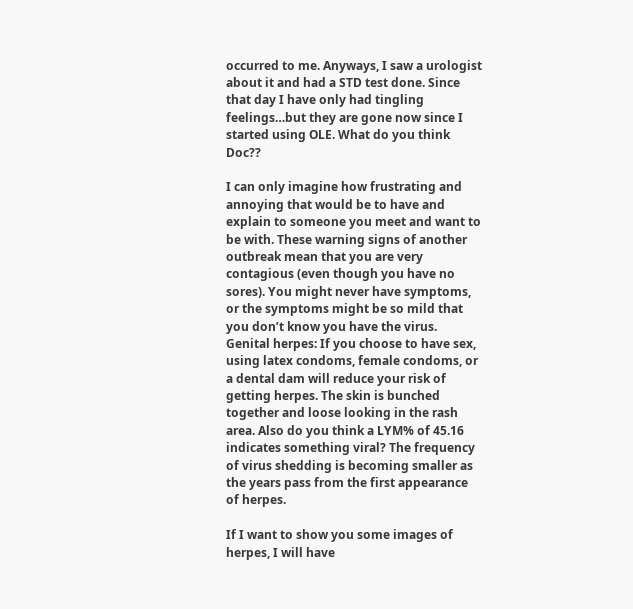occurred to me. Anyways, I saw a urologist about it and had a STD test done. Since that day I have only had tingling feelings…but they are gone now since I started using OLE. What do you think Doc??

I can only imagine how frustrating and annoying that would be to have and explain to someone you meet and want to be with. These warning signs of another outbreak mean that you are very contagious (even though you have no sores). You might never have symptoms, or the symptoms might be so mild that you don’t know you have the virus. Genital herpes: If you choose to have sex, using latex condoms, female condoms, or a dental dam will reduce your risk of getting herpes. The skin is bunched together and loose looking in the rash area. Also do you think a LYM% of 45.16 indicates something viral? The frequency of virus shedding is becoming smaller as the years pass from the first appearance of herpes.

If I want to show you some images of herpes, I will have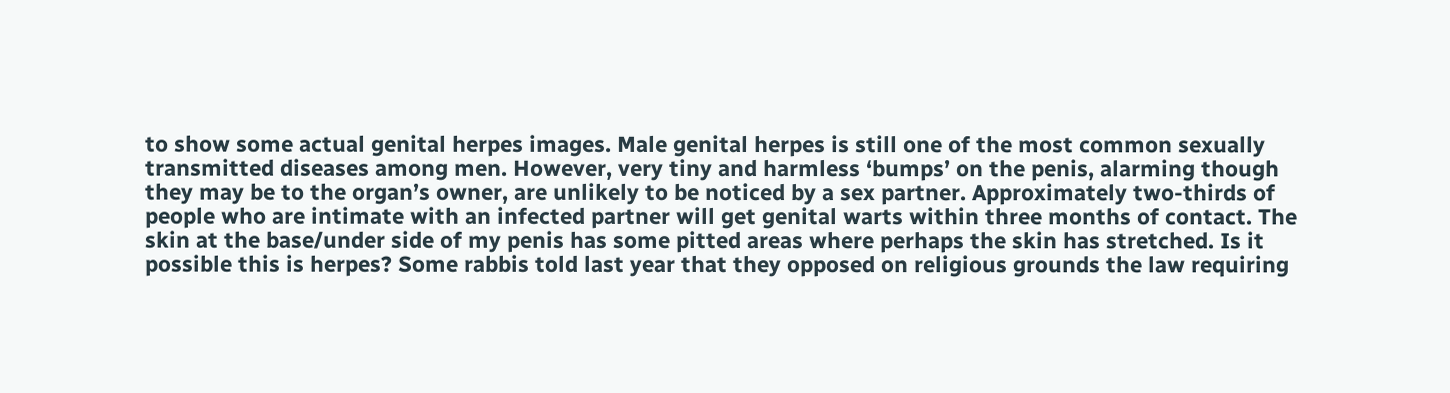to show some actual genital herpes images. Male genital herpes is still one of the most common sexually transmitted diseases among men. However, very tiny and harmless ‘bumps’ on the penis, alarming though they may be to the organ’s owner, are unlikely to be noticed by a sex partner. Approximately two-thirds of people who are intimate with an infected partner will get genital warts within three months of contact. The skin at the base/under side of my penis has some pitted areas where perhaps the skin has stretched. Is it possible this is herpes? Some rabbis told last year that they opposed on religious grounds the law requiring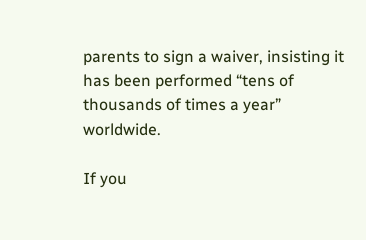parents to sign a waiver, insisting it has been performed “tens of thousands of times a year” worldwide.

If you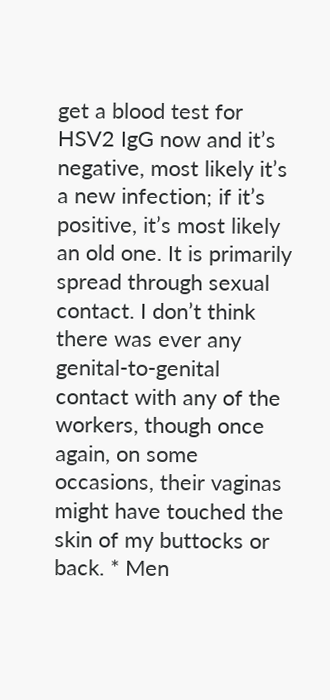get a blood test for HSV2 IgG now and it’s negative, most likely it’s a new infection; if it’s positive, it’s most likely an old one. It is primarily spread through sexual contact. I don’t think there was ever any genital-to-genital contact with any of the workers, though once again, on some occasions, their vaginas might have touched the skin of my buttocks or back. * Men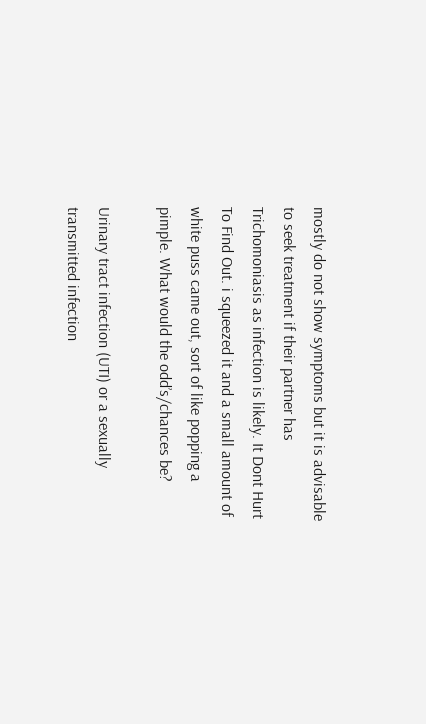mostly do not show symptoms but it is advisable to seek treatment if their partner has Trichomoniasis as infection is likely. It Dont Hurt To Find Out. i squeezed it and a small amount of white puss came out, sort of like popping a pimple. What would the odd’s/chances be?

Urinary tract infection (UTI) or a sexually transmitted infection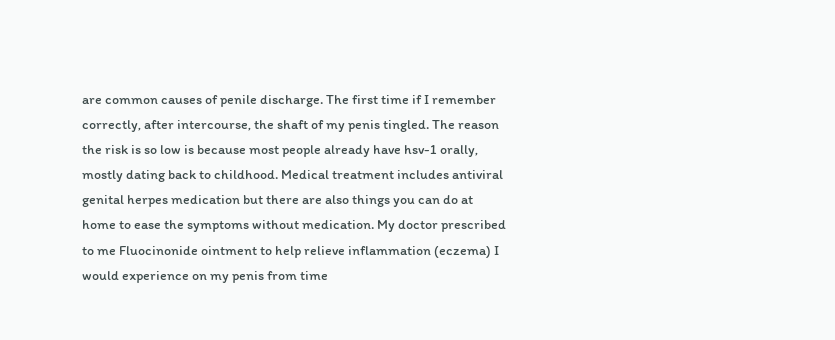are common causes of penile discharge. The first time if I remember correctly, after intercourse, the shaft of my penis tingled. The reason the risk is so low is because most people already have hsv-1 orally, mostly dating back to childhood. Medical treatment includes antiviral genital herpes medication but there are also things you can do at home to ease the symptoms without medication. My doctor prescribed to me Fluocinonide ointment to help relieve inflammation (eczema) I would experience on my penis from time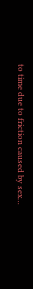to time due to friction caused by sex…